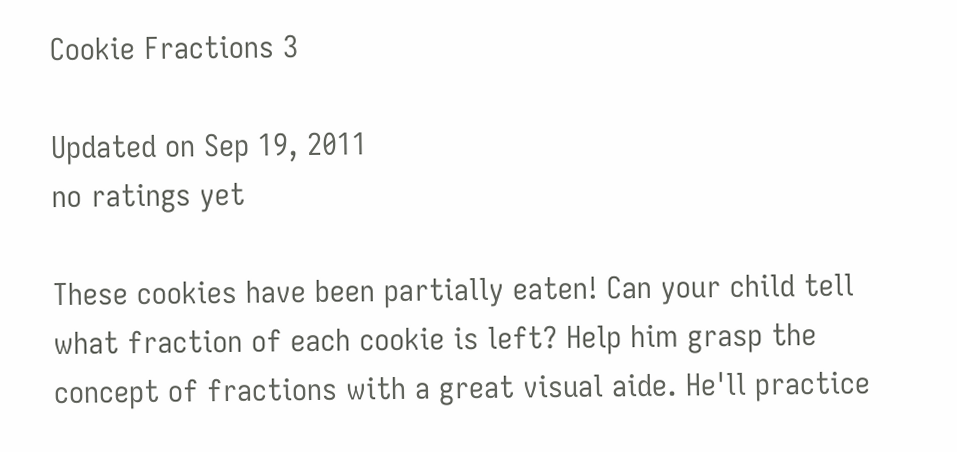Cookie Fractions 3

Updated on Sep 19, 2011
no ratings yet

These cookies have been partially eaten! Can your child tell what fraction of each cookie is left? Help him grasp the concept of fractions with a great visual aide. He'll practice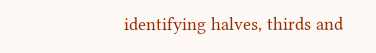identifying halves, thirds and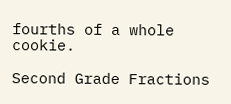fourths of a whole cookie.

Second Grade Fractions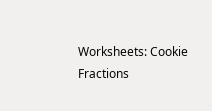Worksheets: Cookie Fractions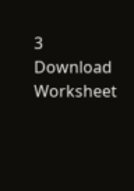3
Download Worksheet